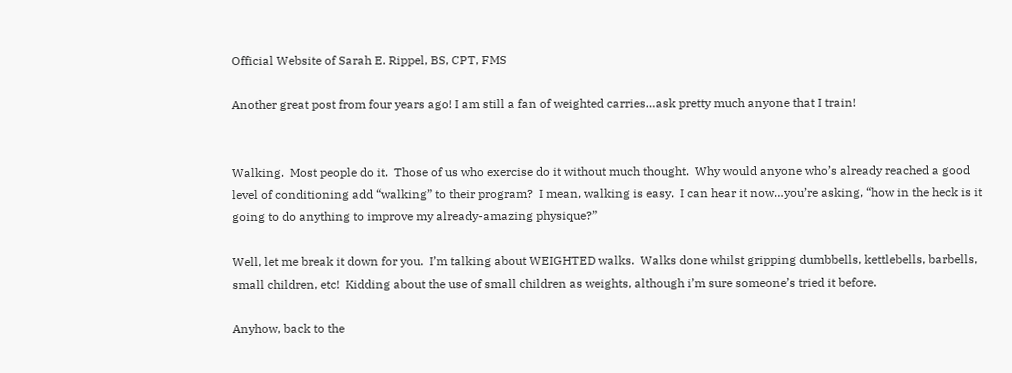Official Website of Sarah E. Rippel, BS, CPT, FMS

Another great post from four years ago! I am still a fan of weighted carries…ask pretty much anyone that I train!


Walking.  Most people do it.  Those of us who exercise do it without much thought.  Why would anyone who’s already reached a good level of conditioning add “walking” to their program?  I mean, walking is easy.  I can hear it now…you’re asking, “how in the heck is it going to do anything to improve my already-amazing physique?”

Well, let me break it down for you.  I’m talking about WEIGHTED walks.  Walks done whilst gripping dumbbells, kettlebells, barbells, small children, etc!  Kidding about the use of small children as weights, although i’m sure someone’s tried it before.

Anyhow, back to the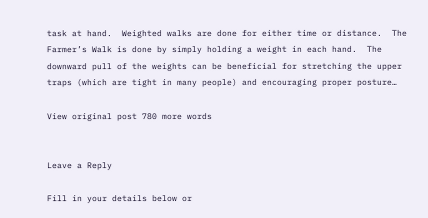task at hand.  Weighted walks are done for either time or distance.  The Farmer’s Walk is done by simply holding a weight in each hand.  The downward pull of the weights can be beneficial for stretching the upper traps (which are tight in many people) and encouraging proper posture…

View original post 780 more words


Leave a Reply

Fill in your details below or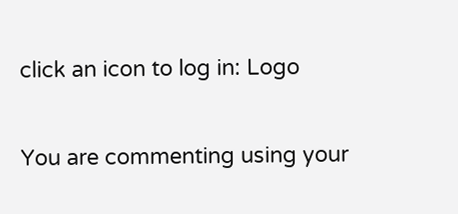click an icon to log in: Logo

You are commenting using your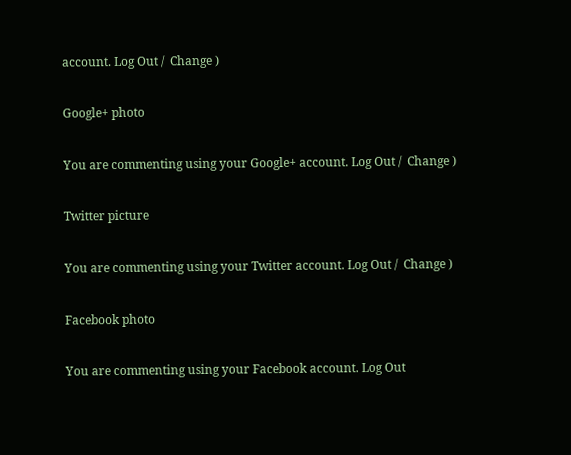account. Log Out /  Change )

Google+ photo

You are commenting using your Google+ account. Log Out /  Change )

Twitter picture

You are commenting using your Twitter account. Log Out /  Change )

Facebook photo

You are commenting using your Facebook account. Log Out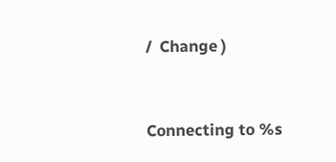/  Change )


Connecting to %s